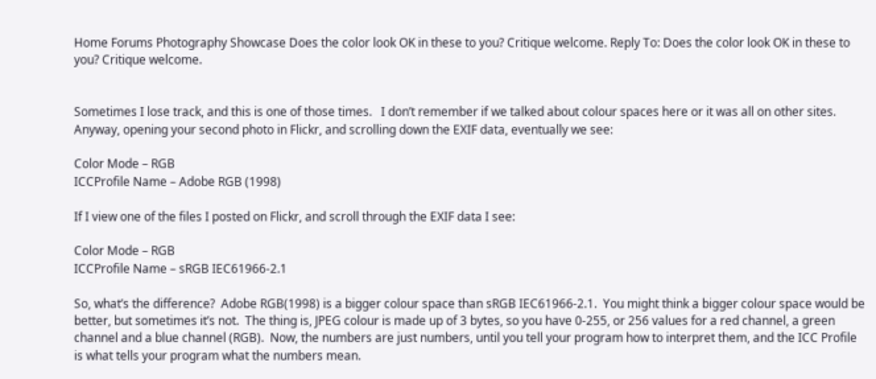Home Forums Photography Showcase Does the color look OK in these to you? Critique welcome. Reply To: Does the color look OK in these to you? Critique welcome.


Sometimes I lose track, and this is one of those times.   I don’t remember if we talked about colour spaces here or it was all on other sites.  Anyway, opening your second photo in Flickr, and scrolling down the EXIF data, eventually we see:

Color Mode – RGB
ICCProfile Name – Adobe RGB (1998)

If I view one of the files I posted on Flickr, and scroll through the EXIF data I see:

Color Mode – RGB
ICCProfile Name – sRGB IEC61966-2.1

So, what’s the difference?  Adobe RGB(1998) is a bigger colour space than sRGB IEC61966-2.1.  You might think a bigger colour space would be better, but sometimes it’s not.  The thing is, JPEG colour is made up of 3 bytes, so you have 0-255, or 256 values for a red channel, a green channel and a blue channel (RGB).  Now, the numbers are just numbers, until you tell your program how to interpret them, and the ICC Profile is what tells your program what the numbers mean.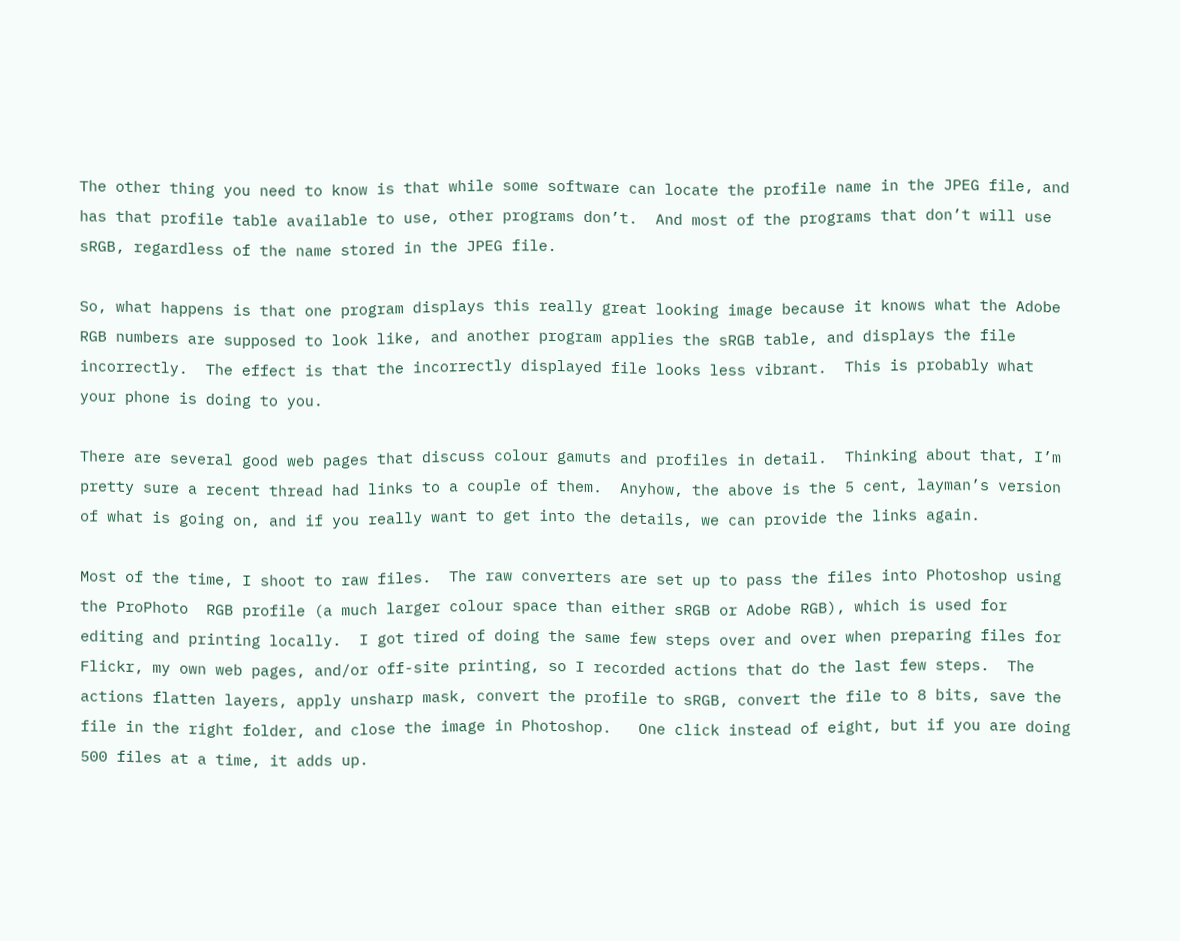The other thing you need to know is that while some software can locate the profile name in the JPEG file, and has that profile table available to use, other programs don’t.  And most of the programs that don’t will use sRGB, regardless of the name stored in the JPEG file.

So, what happens is that one program displays this really great looking image because it knows what the Adobe RGB numbers are supposed to look like, and another program applies the sRGB table, and displays the file incorrectly.  The effect is that the incorrectly displayed file looks less vibrant.  This is probably what your phone is doing to you.

There are several good web pages that discuss colour gamuts and profiles in detail.  Thinking about that, I’m pretty sure a recent thread had links to a couple of them.  Anyhow, the above is the 5 cent, layman’s version of what is going on, and if you really want to get into the details, we can provide the links again.

Most of the time, I shoot to raw files.  The raw converters are set up to pass the files into Photoshop using the ProPhoto  RGB profile (a much larger colour space than either sRGB or Adobe RGB), which is used for editing and printing locally.  I got tired of doing the same few steps over and over when preparing files for Flickr, my own web pages, and/or off-site printing, so I recorded actions that do the last few steps.  The actions flatten layers, apply unsharp mask, convert the profile to sRGB, convert the file to 8 bits, save the file in the right folder, and close the image in Photoshop.   One click instead of eight, but if you are doing 500 files at a time, it adds up.